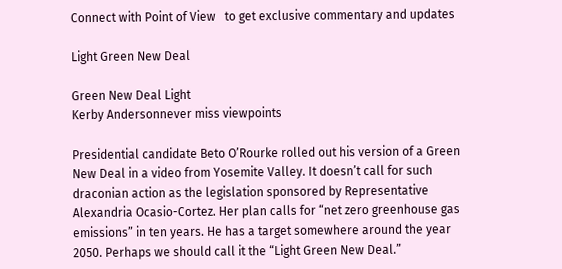Connect with Point of View   to get exclusive commentary and updates

Light Green New Deal

Green New Deal Light
Kerby Andersonnever miss viewpoints

Presidential candidate Beto O’Rourke rolled out his version of a Green New Deal in a video from Yosemite Valley. It doesn’t call for such draconian action as the legislation sponsored by Representative Alexandria Ocasio-Cortez. Her plan calls for “net zero greenhouse gas emissions” in ten years. He has a target somewhere around the year 2050. Perhaps we should call it the “Light Green New Deal.”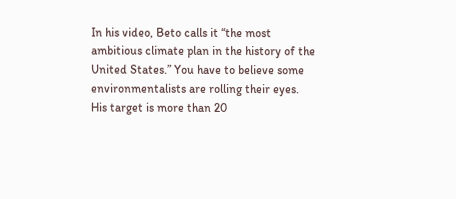In his video, Beto calls it “the most ambitious climate plan in the history of the United States.” You have to believe some environmentalists are rolling their eyes. His target is more than 20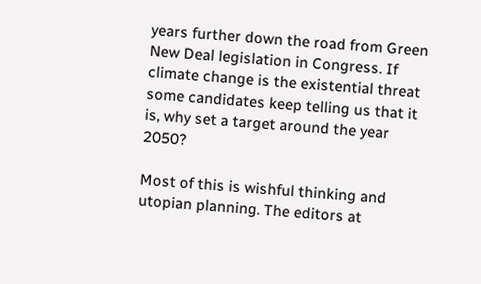years further down the road from Green New Deal legislation in Congress. If climate change is the existential threat some candidates keep telling us that it is, why set a target around the year 2050?

Most of this is wishful thinking and utopian planning. The editors at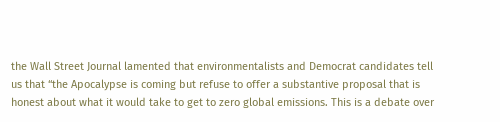the Wall Street Journal lamented that environmentalists and Democrat candidates tell us that “the Apocalypse is coming but refuse to offer a substantive proposal that is honest about what it would take to get to zero global emissions. This is a debate over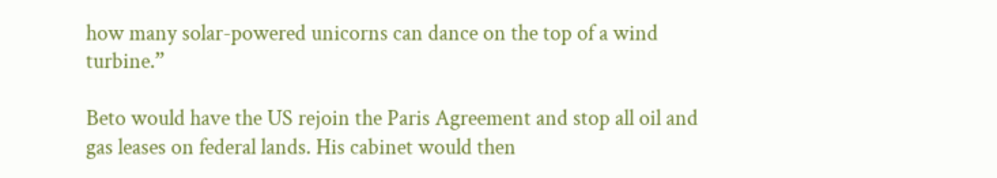how many solar-powered unicorns can dance on the top of a wind turbine.”

Beto would have the US rejoin the Paris Agreement and stop all oil and gas leases on federal lands. His cabinet would then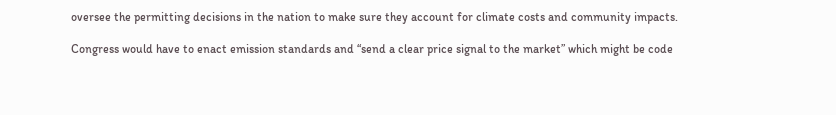oversee the permitting decisions in the nation to make sure they account for climate costs and community impacts.

Congress would have to enact emission standards and “send a clear price signal to the market” which might be code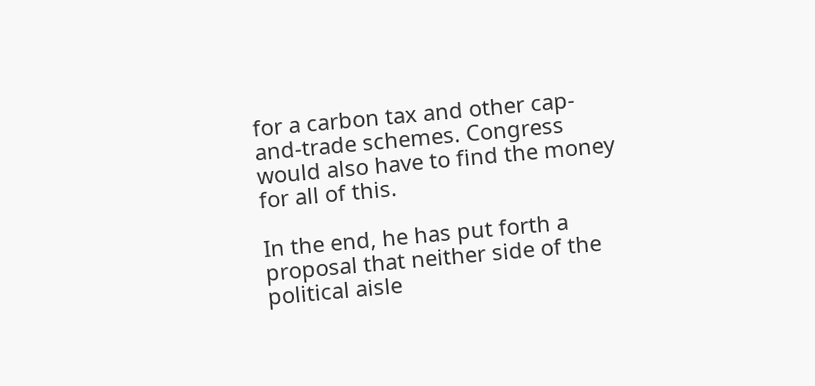for a carbon tax and other cap-and-trade schemes. Congress would also have to find the money for all of this.

In the end, he has put forth a proposal that neither side of the political aisle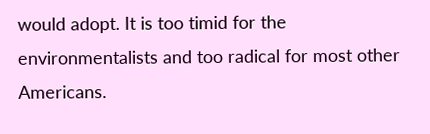would adopt. It is too timid for the environmentalists and too radical for most other Americans.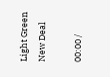Light Green New Deal

00:00 /